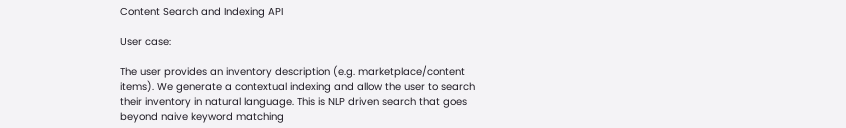Content Search and Indexing API

User case:

The user provides an inventory description (e.g. marketplace/content items). We generate a contextual indexing and allow the user to search their inventory in natural language. This is NLP driven search that goes beyond naive keyword matching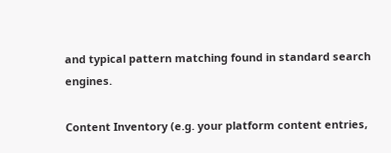and typical pattern matching found in standard search engines.

Content Inventory (e.g. your platform content entries,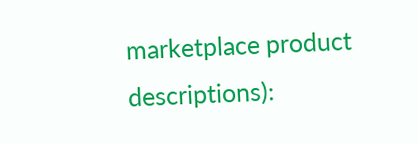marketplace product descriptions):